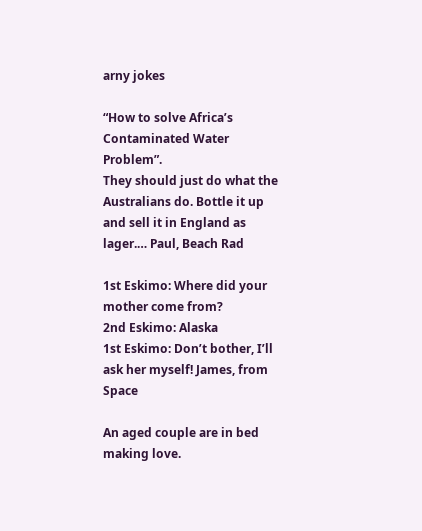arny jokes

“How to solve Africa’s Contaminated Water Problem”.
They should just do what the Australians do. Bottle it up and sell it in England as lager.… Paul, Beach Rad

1st Eskimo: Where did your mother come from?
2nd Eskimo: Alaska
1st Eskimo: Don’t bother, I’ll ask her myself! James, from Space

An aged couple are in bed making love.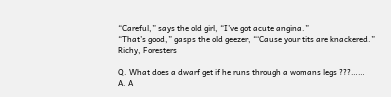“Careful,” says the old girl, “I’ve got acute angina.”
“That’s good,” gasps the old geezer, “‘Cause your tits are knackered.” Richy, Foresters

Q. What does a dwarf get if he runs through a womans legs ???……
A. A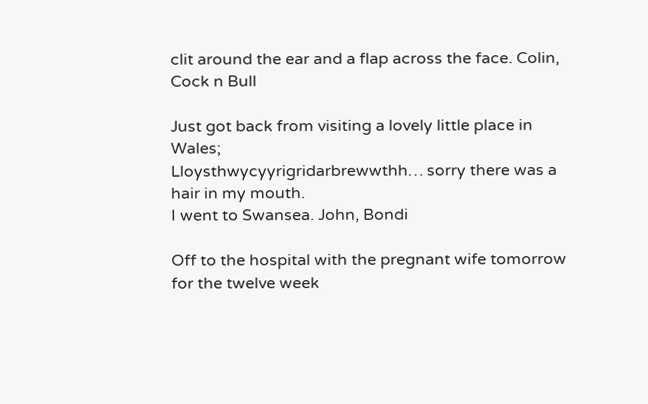clit around the ear and a flap across the face. Colin, Cock n Bull

Just got back from visiting a lovely little place in Wales;
Lloysthwycyyrigridarbrewwthh… sorry there was a hair in my mouth.
I went to Swansea. John, Bondi

Off to the hospital with the pregnant wife tomorrow for the twelve week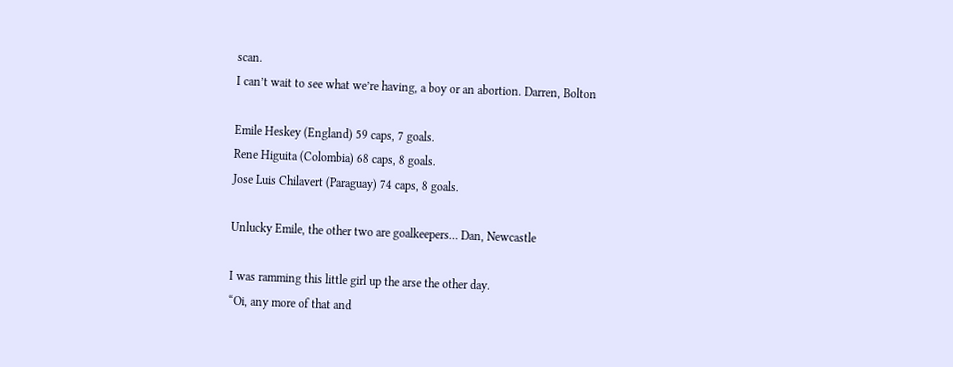scan.
I can’t wait to see what we’re having, a boy or an abortion. Darren, Bolton

Emile Heskey (England) 59 caps, 7 goals.
Rene Higuita (Colombia) 68 caps, 8 goals.
Jose Luis Chilavert (Paraguay) 74 caps, 8 goals.

Unlucky Emile, the other two are goalkeepers… Dan, Newcastle

I was ramming this little girl up the arse the other day.
“Oi, any more of that and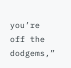you’re off the dodgems,”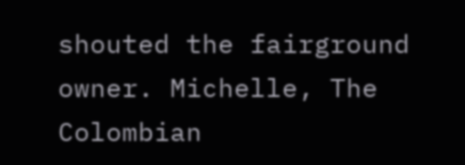shouted the fairground owner. Michelle, The Colombian